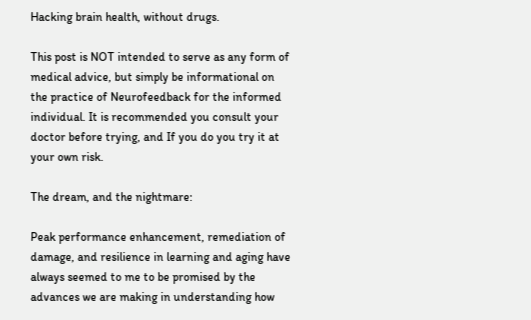Hacking brain health, without drugs.

This post is NOT intended to serve as any form of medical advice, but simply be informational on the practice of Neurofeedback for the informed individual. It is recommended you consult your doctor before trying, and If you do you try it at your own risk.

The dream, and the nightmare:

Peak performance enhancement, remediation of damage, and resilience in learning and aging have always seemed to me to be promised by the advances we are making in understanding how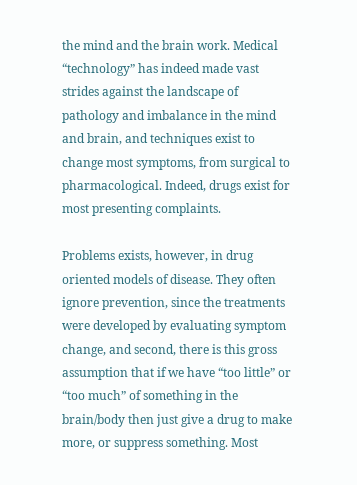the mind and the brain work. Medical “technology” has indeed made vast strides against the landscape of pathology and imbalance in the mind and brain, and techniques exist to change most symptoms, from surgical to pharmacological. Indeed, drugs exist for most presenting complaints.

Problems exists, however, in drug oriented models of disease. They often ignore prevention, since the treatments were developed by evaluating symptom change, and second, there is this gross assumption that if we have “too little” or “too much” of something in the brain/body then just give a drug to make more, or suppress something. Most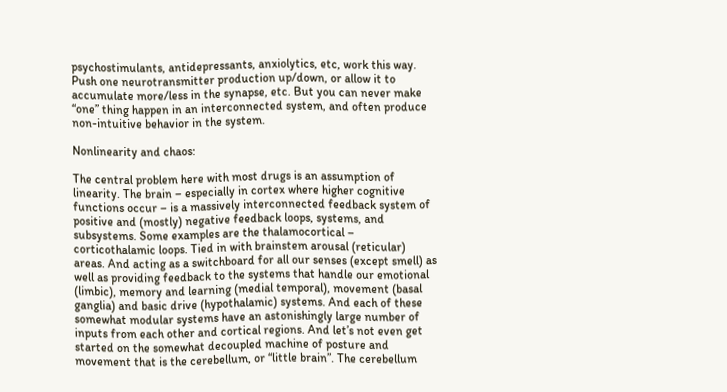psychostimulants, antidepressants, anxiolytics, etc, work this way. Push one neurotransmitter production up/down, or allow it to accumulate more/less in the synapse, etc. But you can never make “one” thing happen in an interconnected system, and often produce non-intuitive behavior in the system.

Nonlinearity and chaos:

The central problem here with most drugs is an assumption of linearity. The brain – especially in cortex where higher cognitive functions occur – is a massively interconnected feedback system of positive and (mostly) negative feedback loops, systems, and subsystems. Some examples are the thalamocortical – corticothalamic loops. Tied in with brainstem arousal (reticular) areas. And acting as a switchboard for all our senses (except smell) as well as providing feedback to the systems that handle our emotional (limbic), memory and learning (medial temporal), movement (basal ganglia) and basic drive (hypothalamic) systems. And each of these somewhat modular systems have an astonishingly large number of inputs from each other and cortical regions. And let’s not even get started on the somewhat decoupled machine of posture and movement that is the cerebellum, or “little brain”. The cerebellum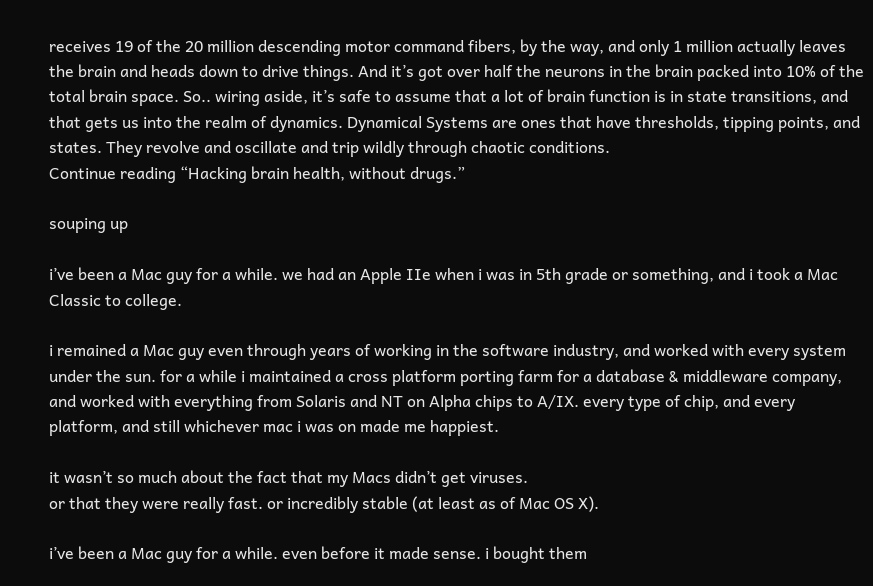receives 19 of the 20 million descending motor command fibers, by the way, and only 1 million actually leaves the brain and heads down to drive things. And it’s got over half the neurons in the brain packed into 10% of the total brain space. So.. wiring aside, it’s safe to assume that a lot of brain function is in state transitions, and that gets us into the realm of dynamics. Dynamical Systems are ones that have thresholds, tipping points, and states. They revolve and oscillate and trip wildly through chaotic conditions.
Continue reading “Hacking brain health, without drugs.”

souping up

i’ve been a Mac guy for a while. we had an Apple IIe when i was in 5th grade or something, and i took a Mac Classic to college.

i remained a Mac guy even through years of working in the software industry, and worked with every system under the sun. for a while i maintained a cross platform porting farm for a database & middleware company, and worked with everything from Solaris and NT on Alpha chips to A/IX. every type of chip, and every platform, and still whichever mac i was on made me happiest.

it wasn’t so much about the fact that my Macs didn’t get viruses.
or that they were really fast. or incredibly stable (at least as of Mac OS X).

i’ve been a Mac guy for a while. even before it made sense. i bought them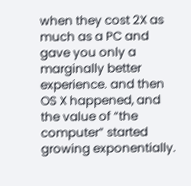when they cost 2X as much as a PC and gave you only a marginally better experience. and then OS X happened, and the value of “the computer” started growing exponentially.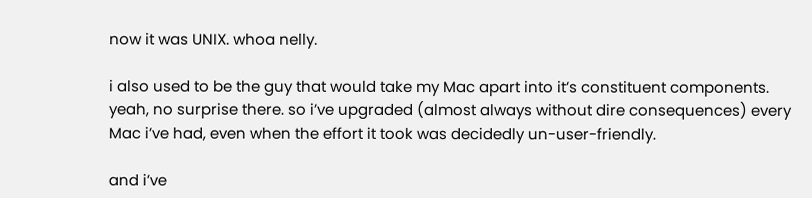now it was UNIX. whoa nelly.

i also used to be the guy that would take my Mac apart into it’s constituent components. yeah, no surprise there. so i’ve upgraded (almost always without dire consequences) every Mac i’ve had, even when the effort it took was decidedly un-user-friendly.

and i’ve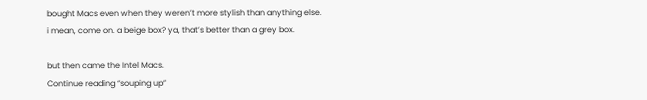bought Macs even when they weren’t more stylish than anything else.
i mean, come on. a beige box? ya, that’s better than a grey box.

but then came the Intel Macs.
Continue reading “souping up”